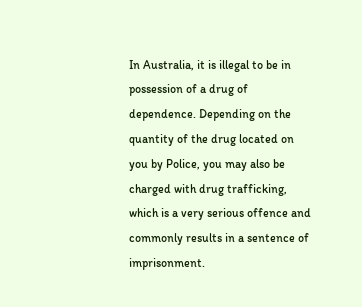In Australia, it is illegal to be in possession of a drug of dependence. Depending on the quantity of the drug located on you by Police, you may also be charged with drug trafficking, which is a very serious offence and commonly results in a sentence of imprisonment.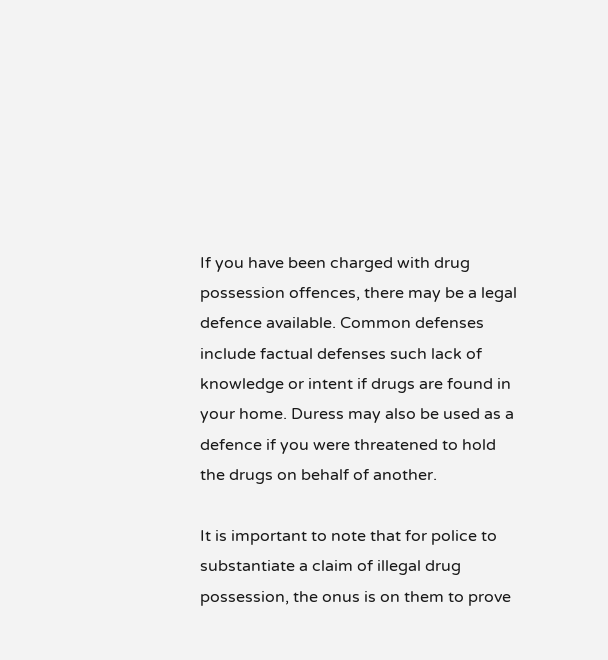If you have been charged with drug possession offences, there may be a legal defence available. Common defenses include factual defenses such lack of knowledge or intent if drugs are found in your home. Duress may also be used as a defence if you were threatened to hold the drugs on behalf of another.

It is important to note that for police to substantiate a claim of illegal drug possession, the onus is on them to prove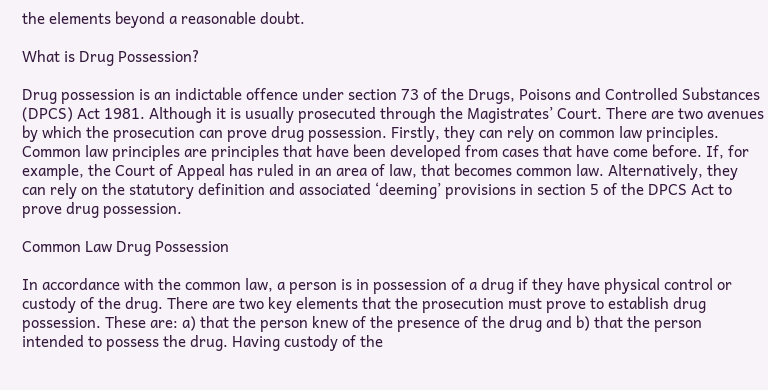the elements beyond a reasonable doubt.

What is Drug Possession?

Drug possession is an indictable offence under section 73 of the Drugs, Poisons and Controlled Substances (DPCS) Act 1981. Although it is usually prosecuted through the Magistrates’ Court. There are two avenues by which the prosecution can prove drug possession. Firstly, they can rely on common law principles. Common law principles are principles that have been developed from cases that have come before. If, for example, the Court of Appeal has ruled in an area of law, that becomes common law. Alternatively, they can rely on the statutory definition and associated ‘deeming’ provisions in section 5 of the DPCS Act to prove drug possession.

Common Law Drug Possession

In accordance with the common law, a person is in possession of a drug if they have physical control or custody of the drug. There are two key elements that the prosecution must prove to establish drug possession. These are: a) that the person knew of the presence of the drug and b) that the person intended to possess the drug. Having custody of the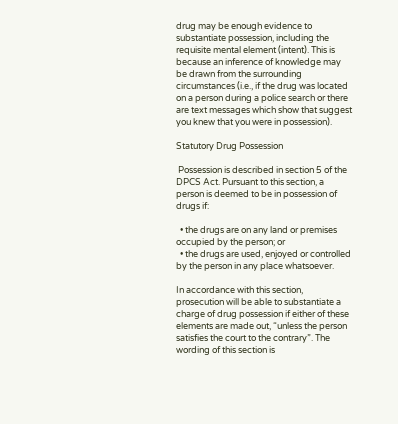drug may be enough evidence to substantiate possession, including the requisite mental element (intent). This is because an inference of knowledge may be drawn from the surrounding circumstances (i.e., if the drug was located on a person during a police search or there are text messages which show that suggest you knew that you were in possession).

Statutory Drug Possession

 Possession is described in section 5 of the DPCS Act. Pursuant to this section, a person is deemed to be in possession of drugs if:

  • the drugs are on any land or premises occupied by the person; or
  • the drugs are used, enjoyed or controlled by the person in any place whatsoever.

In accordance with this section, prosecution will be able to substantiate a charge of drug possession if either of these elements are made out, “unless the person satisfies the court to the contrary”. The wording of this section is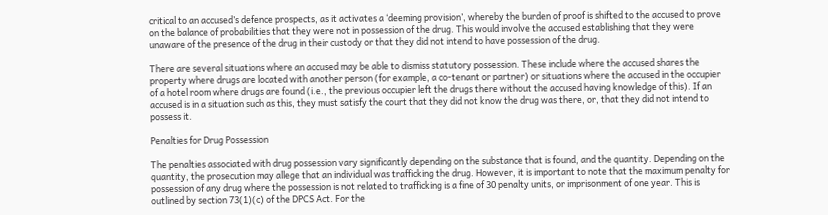critical to an accused’s defence prospects, as it activates a ‘deeming provision’, whereby the burden of proof is shifted to the accused to prove on the balance of probabilities that they were not in possession of the drug. This would involve the accused establishing that they were unaware of the presence of the drug in their custody or that they did not intend to have possession of the drug.

There are several situations where an accused may be able to dismiss statutory possession. These include where the accused shares the property where drugs are located with another person (for example, a co-tenant or partner) or situations where the accused in the occupier of a hotel room where drugs are found (i.e., the previous occupier left the drugs there without the accused having knowledge of this). If an accused is in a situation such as this, they must satisfy the court that they did not know the drug was there, or, that they did not intend to possess it.

Penalties for Drug Possession

The penalties associated with drug possession vary significantly depending on the substance that is found, and the quantity. Depending on the quantity, the prosecution may allege that an individual was trafficking the drug. However, it is important to note that the maximum penalty for possession of any drug where the possession is not related to trafficking is a fine of 30 penalty units, or imprisonment of one year. This is outlined by section 73(1)(c) of the DPCS Act. For the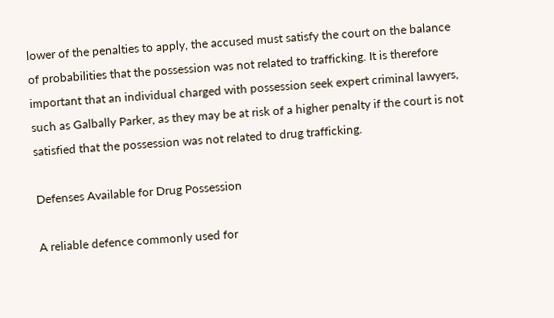lower of the penalties to apply, the accused must satisfy the court on the balance of probabilities that the possession was not related to trafficking. It is therefore important that an individual charged with possession seek expert criminal lawyers, such as Galbally Parker, as they may be at risk of a higher penalty if the court is not satisfied that the possession was not related to drug trafficking.

Defenses Available for Drug Possession

A reliable defence commonly used for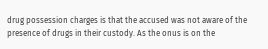drug possession charges is that the accused was not aware of the presence of drugs in their custody. As the onus is on the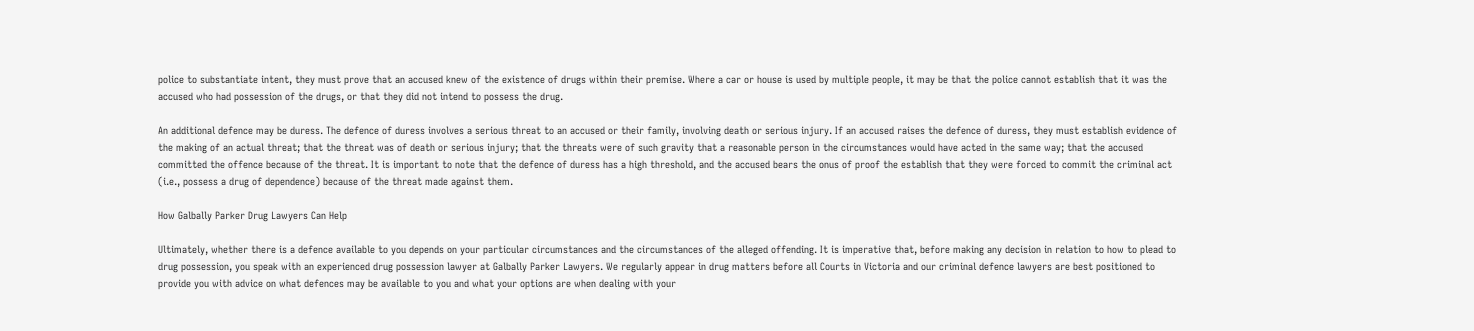police to substantiate intent, they must prove that an accused knew of the existence of drugs within their premise. Where a car or house is used by multiple people, it may be that the police cannot establish that it was the accused who had possession of the drugs, or that they did not intend to possess the drug.

An additional defence may be duress. The defence of duress involves a serious threat to an accused or their family, involving death or serious injury. If an accused raises the defence of duress, they must establish evidence of the making of an actual threat; that the threat was of death or serious injury; that the threats were of such gravity that a reasonable person in the circumstances would have acted in the same way; that the accused committed the offence because of the threat. It is important to note that the defence of duress has a high threshold, and the accused bears the onus of proof the establish that they were forced to commit the criminal act (i.e., possess a drug of dependence) because of the threat made against them.

How Galbally Parker Drug Lawyers Can Help

Ultimately, whether there is a defence available to you depends on your particular circumstances and the circumstances of the alleged offending. It is imperative that, before making any decision in relation to how to plead to drug possession, you speak with an experienced drug possession lawyer at Galbally Parker Lawyers. We regularly appear in drug matters before all Courts in Victoria and our criminal defence lawyers are best positioned to provide you with advice on what defences may be available to you and what your options are when dealing with your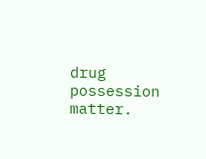drug possession matter.